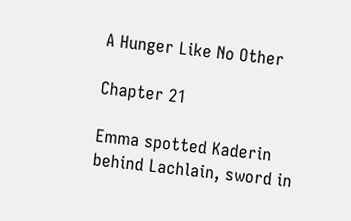A Hunger Like No Other

Chapter 21

Emma spotted Kaderin behind Lachlain, sword in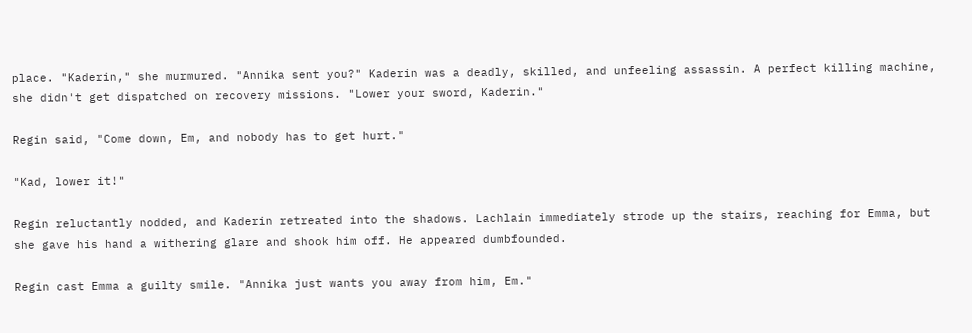place. "Kaderin," she murmured. "Annika sent you?" Kaderin was a deadly, skilled, and unfeeling assassin. A perfect killing machine, she didn't get dispatched on recovery missions. "Lower your sword, Kaderin."

Regin said, "Come down, Em, and nobody has to get hurt."

"Kad, lower it!"

Regin reluctantly nodded, and Kaderin retreated into the shadows. Lachlain immediately strode up the stairs, reaching for Emma, but she gave his hand a withering glare and shook him off. He appeared dumbfounded.

Regin cast Emma a guilty smile. "Annika just wants you away from him, Em."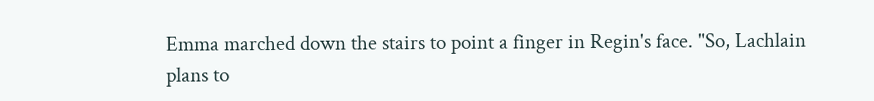Emma marched down the stairs to point a finger in Regin's face. "So, Lachlain plans to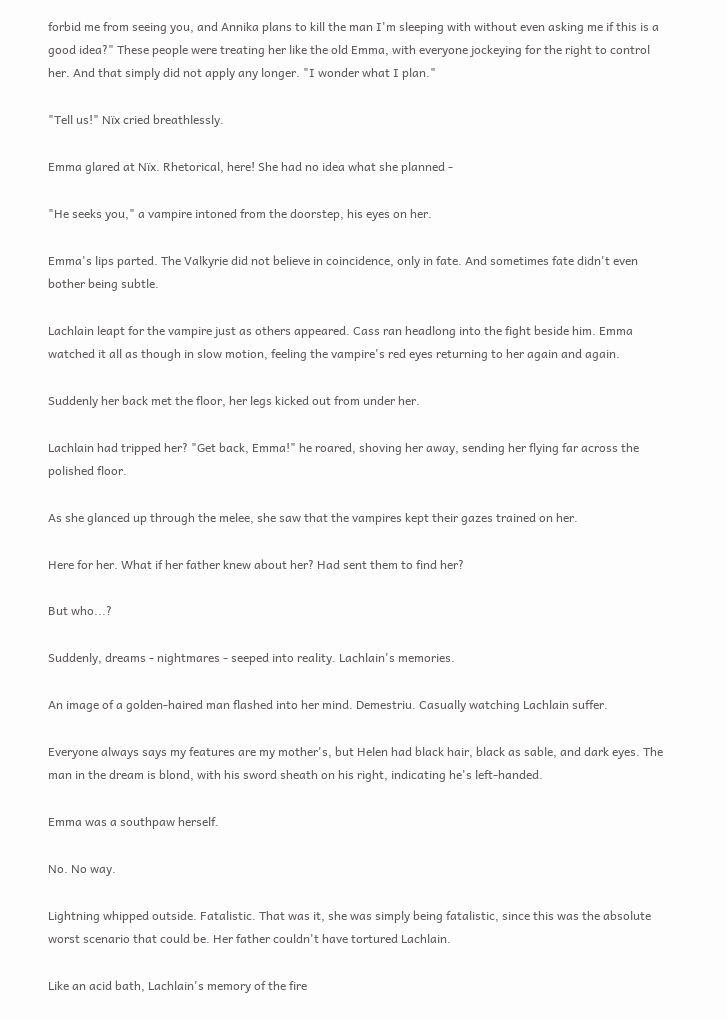forbid me from seeing you, and Annika plans to kill the man I'm sleeping with without even asking me if this is a good idea?" These people were treating her like the old Emma, with everyone jockeying for the right to control her. And that simply did not apply any longer. "I wonder what I plan."

"Tell us!" Nïx cried breathlessly.

Emma glared at Nïx. Rhetorical, here! She had no idea what she planned -

"He seeks you," a vampire intoned from the doorstep, his eyes on her.

Emma's lips parted. The Valkyrie did not believe in coincidence, only in fate. And sometimes fate didn't even bother being subtle.

Lachlain leapt for the vampire just as others appeared. Cass ran headlong into the fight beside him. Emma watched it all as though in slow motion, feeling the vampire's red eyes returning to her again and again.

Suddenly her back met the floor, her legs kicked out from under her.

Lachlain had tripped her? "Get back, Emma!" he roared, shoving her away, sending her flying far across the polished floor.

As she glanced up through the melee, she saw that the vampires kept their gazes trained on her.

Here for her. What if her father knew about her? Had sent them to find her?

But who...?

Suddenly, dreams - nightmares - seeped into reality. Lachlain's memories.

An image of a golden-haired man flashed into her mind. Demestriu. Casually watching Lachlain suffer.

Everyone always says my features are my mother's, but Helen had black hair, black as sable, and dark eyes. The man in the dream is blond, with his sword sheath on his right, indicating he's left-handed.

Emma was a southpaw herself.

No. No way.

Lightning whipped outside. Fatalistic. That was it, she was simply being fatalistic, since this was the absolute worst scenario that could be. Her father couldn't have tortured Lachlain.

Like an acid bath, Lachlain's memory of the fire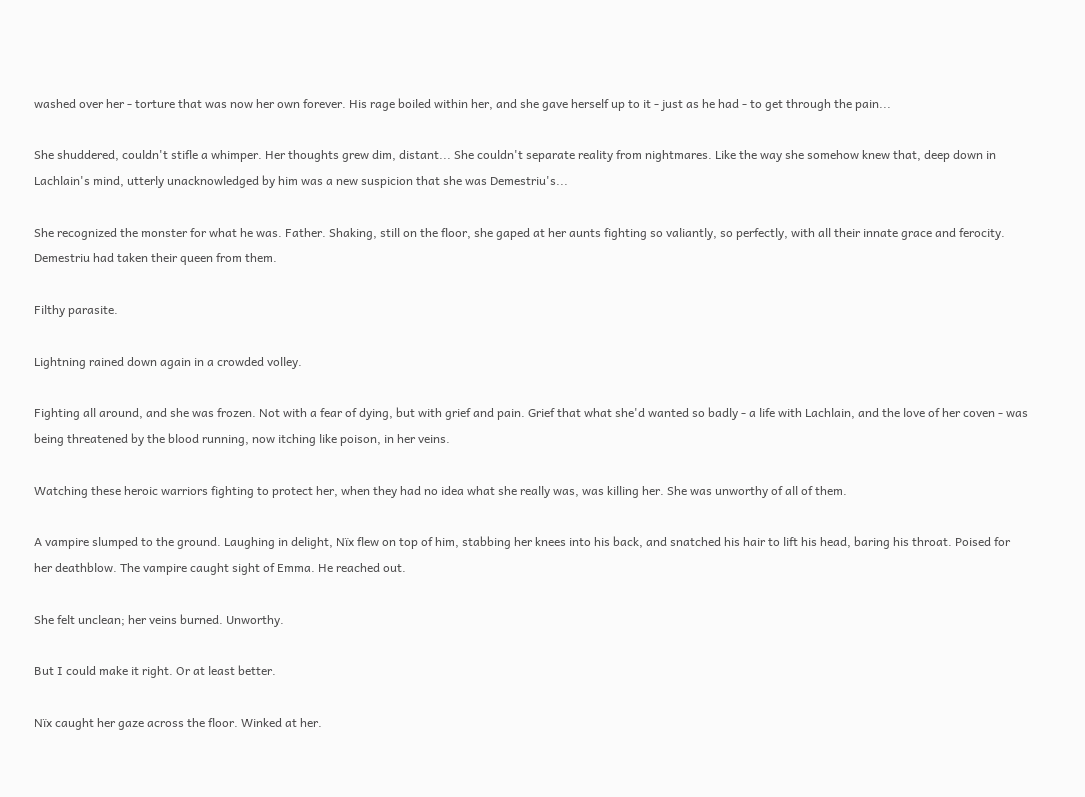washed over her - torture that was now her own forever. His rage boiled within her, and she gave herself up to it - just as he had - to get through the pain...

She shuddered, couldn't stifle a whimper. Her thoughts grew dim, distant... She couldn't separate reality from nightmares. Like the way she somehow knew that, deep down in Lachlain's mind, utterly unacknowledged by him was a new suspicion that she was Demestriu's...

She recognized the monster for what he was. Father. Shaking, still on the floor, she gaped at her aunts fighting so valiantly, so perfectly, with all their innate grace and ferocity. Demestriu had taken their queen from them.

Filthy parasite.

Lightning rained down again in a crowded volley.

Fighting all around, and she was frozen. Not with a fear of dying, but with grief and pain. Grief that what she'd wanted so badly - a life with Lachlain, and the love of her coven - was being threatened by the blood running, now itching like poison, in her veins.

Watching these heroic warriors fighting to protect her, when they had no idea what she really was, was killing her. She was unworthy of all of them.

A vampire slumped to the ground. Laughing in delight, Nïx flew on top of him, stabbing her knees into his back, and snatched his hair to lift his head, baring his throat. Poised for her deathblow. The vampire caught sight of Emma. He reached out.

She felt unclean; her veins burned. Unworthy.

But I could make it right. Or at least better.

Nïx caught her gaze across the floor. Winked at her.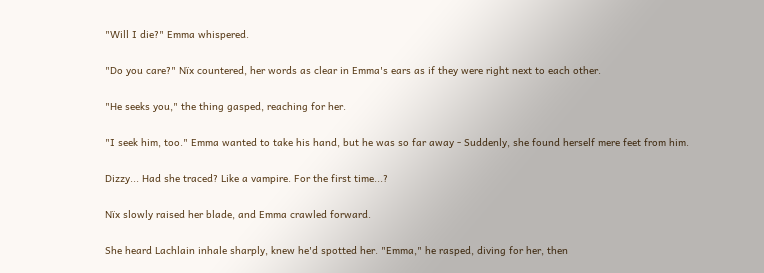"Will I die?" Emma whispered.

"Do you care?" Nïx countered, her words as clear in Emma's ears as if they were right next to each other.

"He seeks you," the thing gasped, reaching for her.

"I seek him, too." Emma wanted to take his hand, but he was so far away - Suddenly, she found herself mere feet from him.

Dizzy... Had she traced? Like a vampire. For the first time...?

Nïx slowly raised her blade, and Emma crawled forward.

She heard Lachlain inhale sharply, knew he'd spotted her. "Emma," he rasped, diving for her, then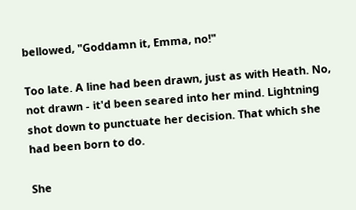bellowed, "Goddamn it, Emma, no!"

Too late. A line had been drawn, just as with Heath. No, not drawn - it'd been seared into her mind. Lightning shot down to punctuate her decision. That which she had been born to do.

She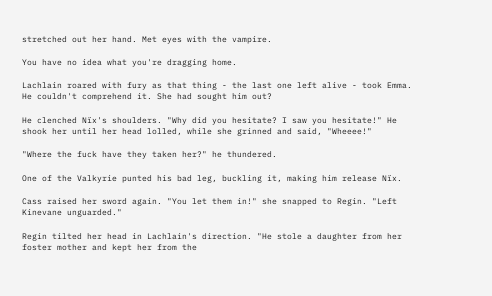stretched out her hand. Met eyes with the vampire.

You have no idea what you're dragging home.

Lachlain roared with fury as that thing - the last one left alive - took Emma. He couldn't comprehend it. She had sought him out?

He clenched Nïx's shoulders. "Why did you hesitate? I saw you hesitate!" He shook her until her head lolled, while she grinned and said, "Wheeee!"

"Where the fuck have they taken her?" he thundered.

One of the Valkyrie punted his bad leg, buckling it, making him release Nïx.

Cass raised her sword again. "You let them in!" she snapped to Regin. "Left Kinevane unguarded."

Regin tilted her head in Lachlain's direction. "He stole a daughter from her foster mother and kept her from the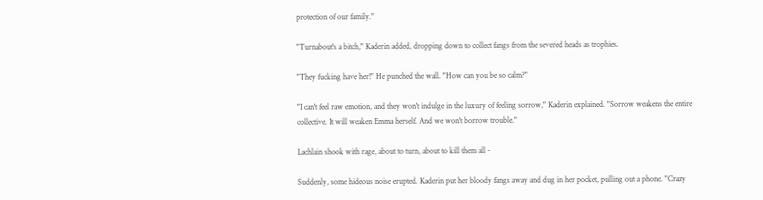protection of our family."

"Turnabout's a bitch," Kaderin added, dropping down to collect fangs from the severed heads as trophies.

"They fucking have her!" He punched the wall. "How can you be so calm?"

"I can't feel raw emotion, and they won't indulge in the luxury of feeling sorrow," Kaderin explained. "Sorrow weakens the entire collective. It will weaken Emma herself. And we won't borrow trouble."

Lachlain shook with rage, about to turn, about to kill them all -

Suddenly, some hideous noise erupted. Kaderin put her bloody fangs away and dug in her pocket, pulling out a phone. "Crazy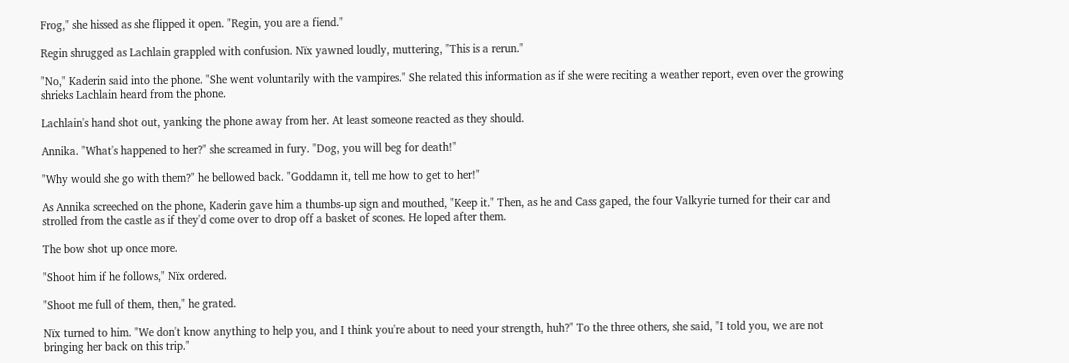Frog," she hissed as she flipped it open. "Regin, you are a fiend."

Regin shrugged as Lachlain grappled with confusion. Nïx yawned loudly, muttering, "This is a rerun."

"No," Kaderin said into the phone. "She went voluntarily with the vampires." She related this information as if she were reciting a weather report, even over the growing shrieks Lachlain heard from the phone.

Lachlain's hand shot out, yanking the phone away from her. At least someone reacted as they should.

Annika. "What's happened to her?" she screamed in fury. "Dog, you will beg for death!"

"Why would she go with them?" he bellowed back. "Goddamn it, tell me how to get to her!"

As Annika screeched on the phone, Kaderin gave him a thumbs-up sign and mouthed, "Keep it." Then, as he and Cass gaped, the four Valkyrie turned for their car and strolled from the castle as if they'd come over to drop off a basket of scones. He loped after them.

The bow shot up once more.

"Shoot him if he follows," Nïx ordered.

"Shoot me full of them, then," he grated.

Nïx turned to him. "We don't know anything to help you, and I think you're about to need your strength, huh?" To the three others, she said, "I told you, we are not bringing her back on this trip."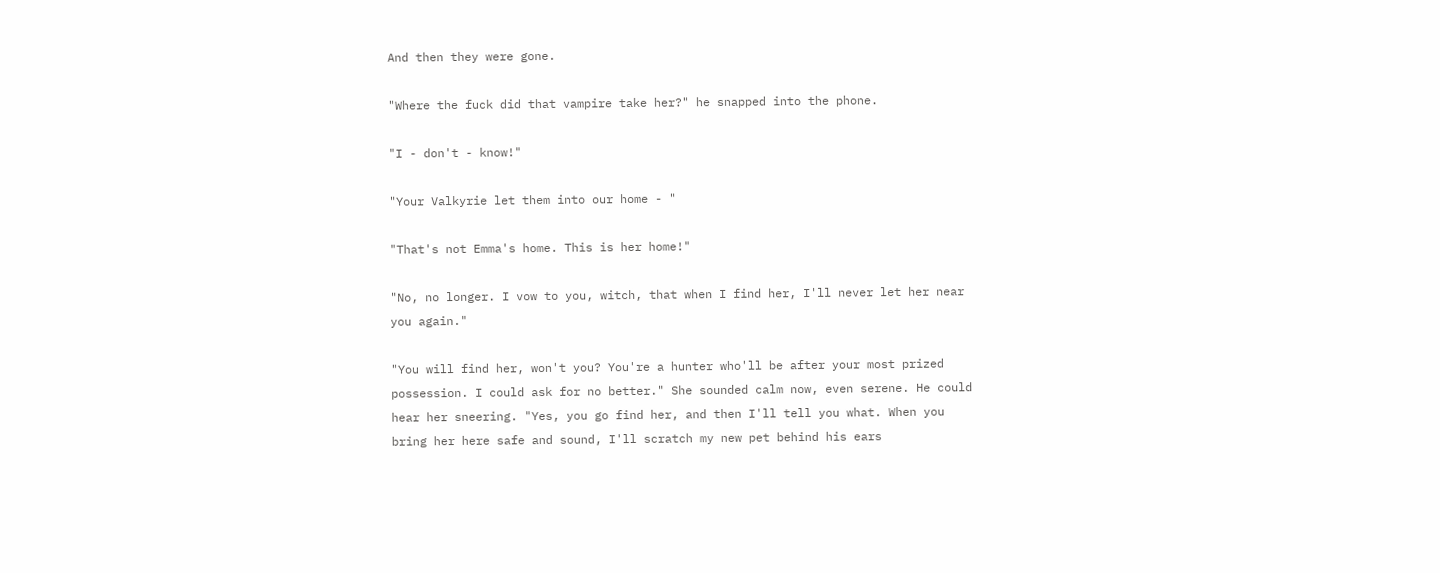And then they were gone.

"Where the fuck did that vampire take her?" he snapped into the phone.

"I - don't - know!"

"Your Valkyrie let them into our home - "

"That's not Emma's home. This is her home!"

"No, no longer. I vow to you, witch, that when I find her, I'll never let her near you again."

"You will find her, won't you? You're a hunter who'll be after your most prized possession. I could ask for no better." She sounded calm now, even serene. He could hear her sneering. "Yes, you go find her, and then I'll tell you what. When you bring her here safe and sound, I'll scratch my new pet behind his ears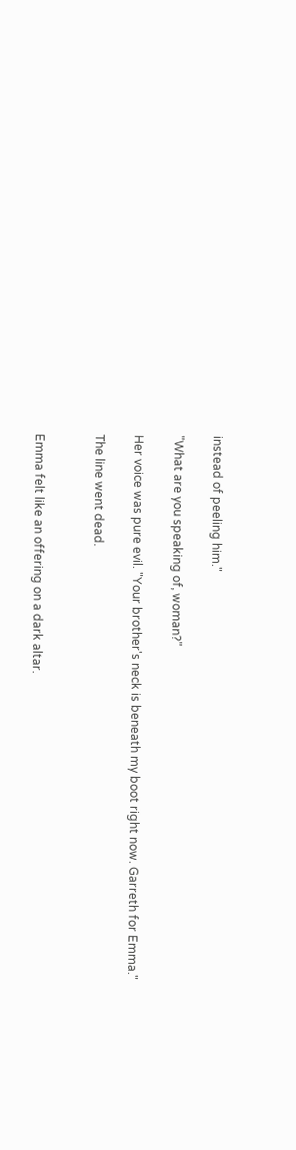instead of peeling him."

"What are you speaking of, woman?"

Her voice was pure evil. "Your brother's neck is beneath my boot right now. Garreth for Emma."

The line went dead.


Emma felt like an offering on a dark altar.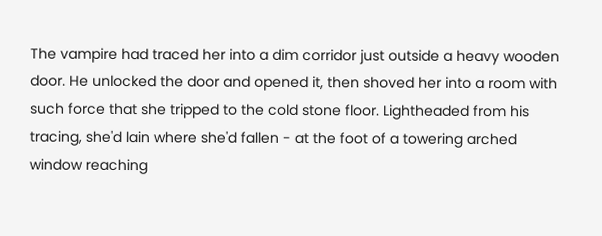The vampire had traced her into a dim corridor just outside a heavy wooden door. He unlocked the door and opened it, then shoved her into a room with such force that she tripped to the cold stone floor. Lightheaded from his tracing, she'd lain where she'd fallen - at the foot of a towering arched window reaching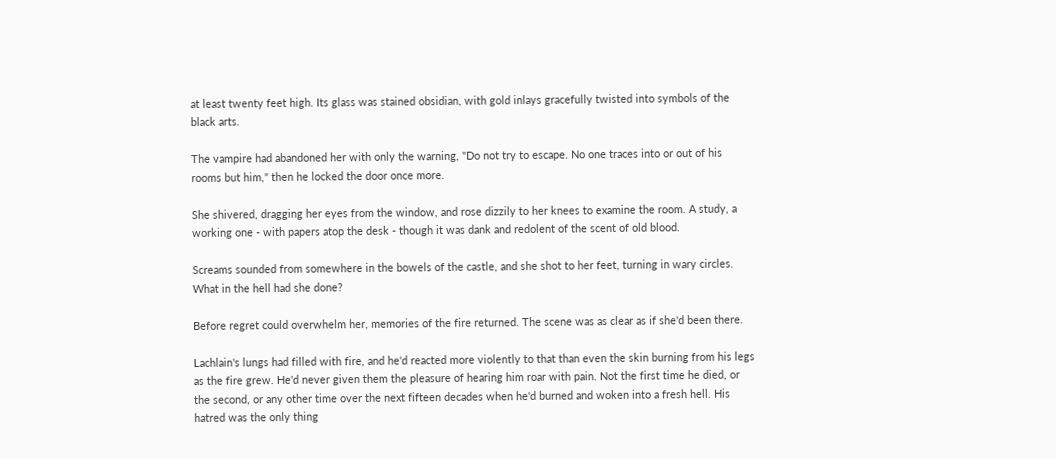at least twenty feet high. Its glass was stained obsidian, with gold inlays gracefully twisted into symbols of the black arts.

The vampire had abandoned her with only the warning, "Do not try to escape. No one traces into or out of his rooms but him," then he locked the door once more.

She shivered, dragging her eyes from the window, and rose dizzily to her knees to examine the room. A study, a working one - with papers atop the desk - though it was dank and redolent of the scent of old blood.

Screams sounded from somewhere in the bowels of the castle, and she shot to her feet, turning in wary circles. What in the hell had she done?

Before regret could overwhelm her, memories of the fire returned. The scene was as clear as if she'd been there.

Lachlain's lungs had filled with fire, and he'd reacted more violently to that than even the skin burning from his legs as the fire grew. He'd never given them the pleasure of hearing him roar with pain. Not the first time he died, or the second, or any other time over the next fifteen decades when he'd burned and woken into a fresh hell. His hatred was the only thing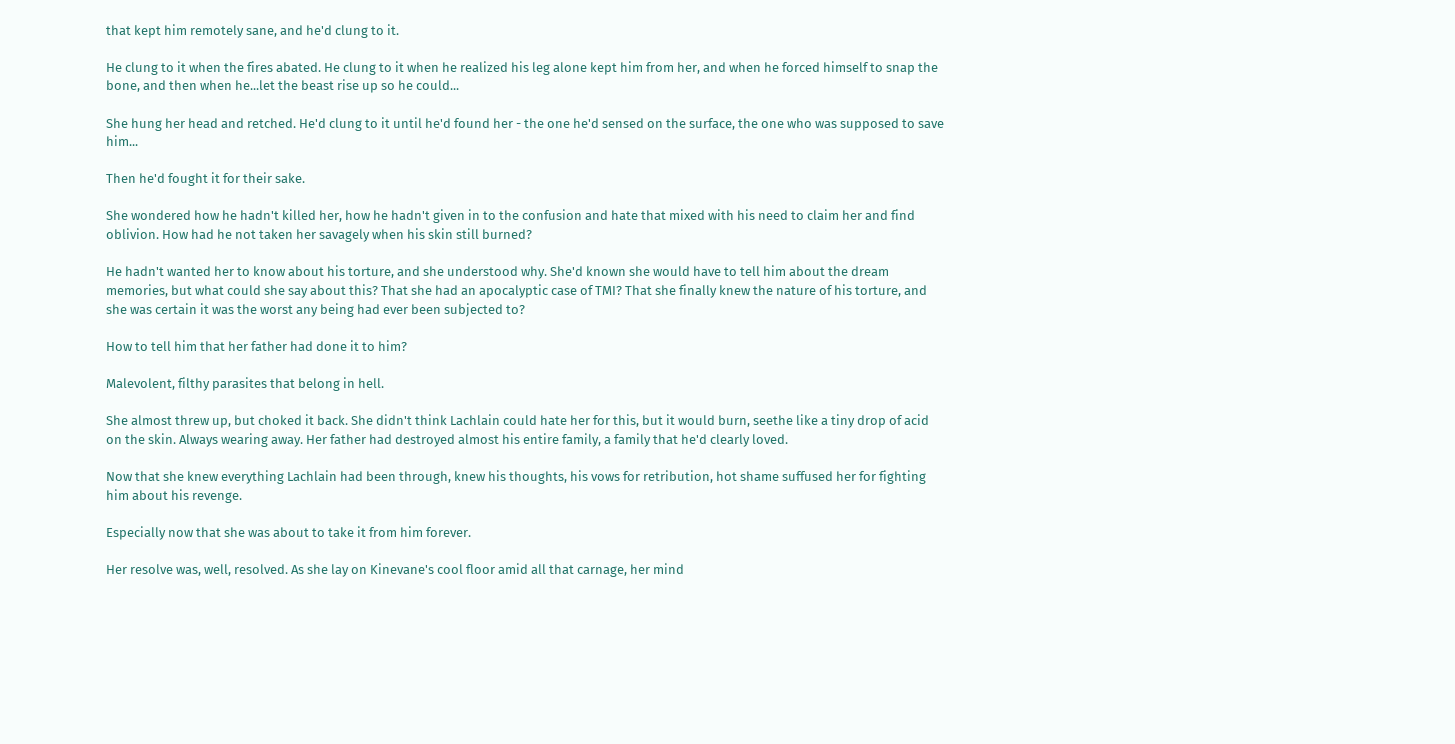that kept him remotely sane, and he'd clung to it.

He clung to it when the fires abated. He clung to it when he realized his leg alone kept him from her, and when he forced himself to snap the bone, and then when he...let the beast rise up so he could...

She hung her head and retched. He'd clung to it until he'd found her - the one he'd sensed on the surface, the one who was supposed to save him...

Then he'd fought it for their sake.

She wondered how he hadn't killed her, how he hadn't given in to the confusion and hate that mixed with his need to claim her and find oblivion. How had he not taken her savagely when his skin still burned?

He hadn't wanted her to know about his torture, and she understood why. She'd known she would have to tell him about the dream memories, but what could she say about this? That she had an apocalyptic case of TMI? That she finally knew the nature of his torture, and she was certain it was the worst any being had ever been subjected to?

How to tell him that her father had done it to him?

Malevolent, filthy parasites that belong in hell.

She almost threw up, but choked it back. She didn't think Lachlain could hate her for this, but it would burn, seethe like a tiny drop of acid on the skin. Always wearing away. Her father had destroyed almost his entire family, a family that he'd clearly loved.

Now that she knew everything Lachlain had been through, knew his thoughts, his vows for retribution, hot shame suffused her for fighting him about his revenge.

Especially now that she was about to take it from him forever.

Her resolve was, well, resolved. As she lay on Kinevane's cool floor amid all that carnage, her mind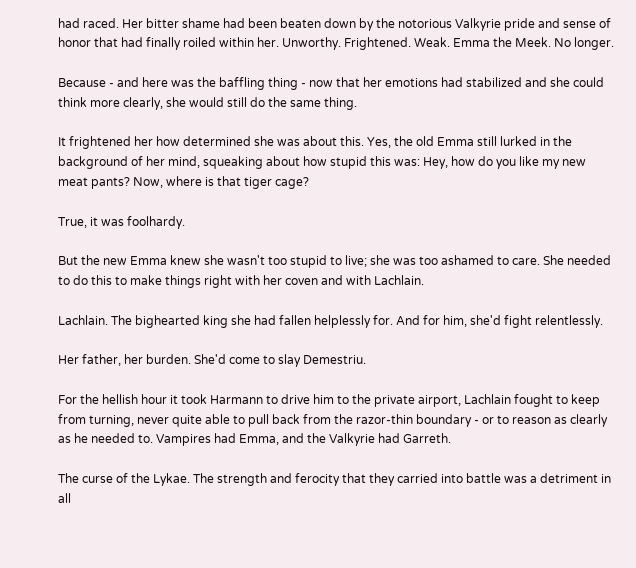had raced. Her bitter shame had been beaten down by the notorious Valkyrie pride and sense of honor that had finally roiled within her. Unworthy. Frightened. Weak. Emma the Meek. No longer.

Because - and here was the baffling thing - now that her emotions had stabilized and she could think more clearly, she would still do the same thing.

It frightened her how determined she was about this. Yes, the old Emma still lurked in the background of her mind, squeaking about how stupid this was: Hey, how do you like my new meat pants? Now, where is that tiger cage?

True, it was foolhardy.

But the new Emma knew she wasn't too stupid to live; she was too ashamed to care. She needed to do this to make things right with her coven and with Lachlain.

Lachlain. The bighearted king she had fallen helplessly for. And for him, she'd fight relentlessly.

Her father, her burden. She'd come to slay Demestriu.

For the hellish hour it took Harmann to drive him to the private airport, Lachlain fought to keep from turning, never quite able to pull back from the razor-thin boundary - or to reason as clearly as he needed to. Vampires had Emma, and the Valkyrie had Garreth.

The curse of the Lykae. The strength and ferocity that they carried into battle was a detriment in all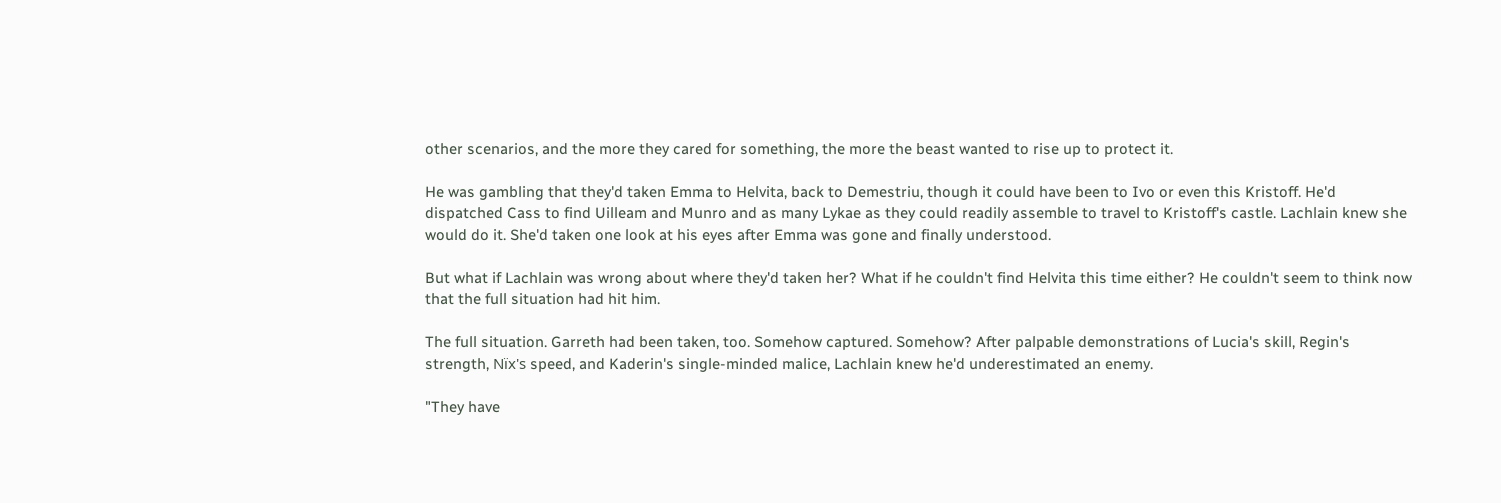other scenarios, and the more they cared for something, the more the beast wanted to rise up to protect it.

He was gambling that they'd taken Emma to Helvita, back to Demestriu, though it could have been to Ivo or even this Kristoff. He'd dispatched Cass to find Uilleam and Munro and as many Lykae as they could readily assemble to travel to Kristoff's castle. Lachlain knew she would do it. She'd taken one look at his eyes after Emma was gone and finally understood.

But what if Lachlain was wrong about where they'd taken her? What if he couldn't find Helvita this time either? He couldn't seem to think now that the full situation had hit him.

The full situation. Garreth had been taken, too. Somehow captured. Somehow? After palpable demonstrations of Lucia's skill, Regin's strength, Nïx's speed, and Kaderin's single-minded malice, Lachlain knew he'd underestimated an enemy.

"They have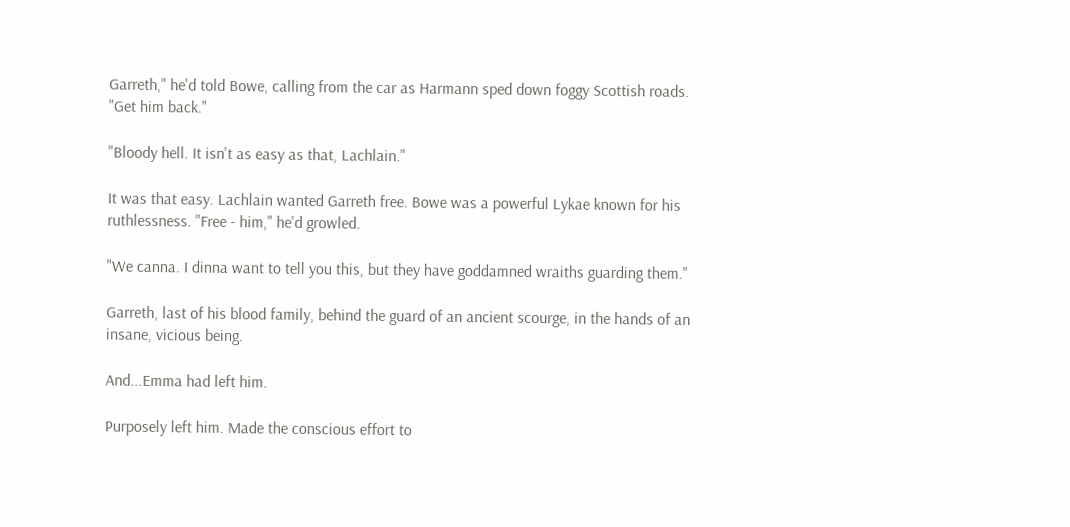Garreth," he'd told Bowe, calling from the car as Harmann sped down foggy Scottish roads. "Get him back."

"Bloody hell. It isn't as easy as that, Lachlain."

It was that easy. Lachlain wanted Garreth free. Bowe was a powerful Lykae known for his ruthlessness. "Free - him," he'd growled.

"We canna. I dinna want to tell you this, but they have goddamned wraiths guarding them."

Garreth, last of his blood family, behind the guard of an ancient scourge, in the hands of an insane, vicious being.

And...Emma had left him.

Purposely left him. Made the conscious effort to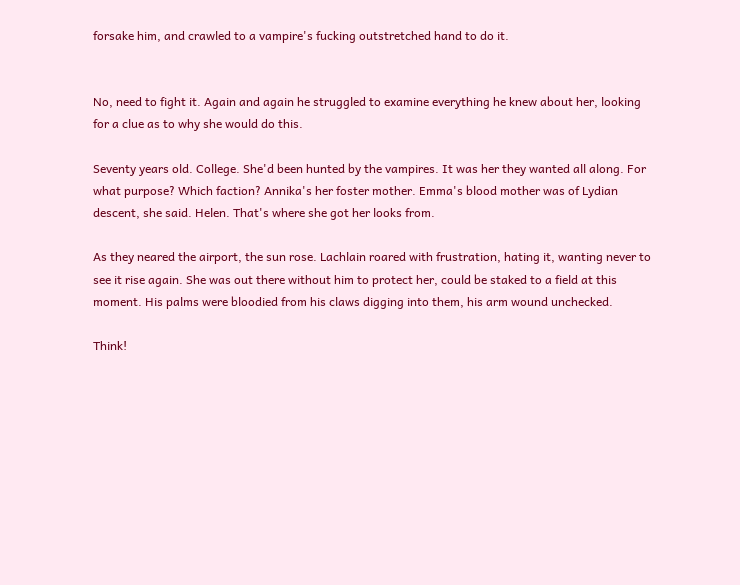forsake him, and crawled to a vampire's fucking outstretched hand to do it.


No, need to fight it. Again and again he struggled to examine everything he knew about her, looking for a clue as to why she would do this.

Seventy years old. College. She'd been hunted by the vampires. It was her they wanted all along. For what purpose? Which faction? Annika's her foster mother. Emma's blood mother was of Lydian descent, she said. Helen. That's where she got her looks from.

As they neared the airport, the sun rose. Lachlain roared with frustration, hating it, wanting never to see it rise again. She was out there without him to protect her, could be staked to a field at this moment. His palms were bloodied from his claws digging into them, his arm wound unchecked.

Think!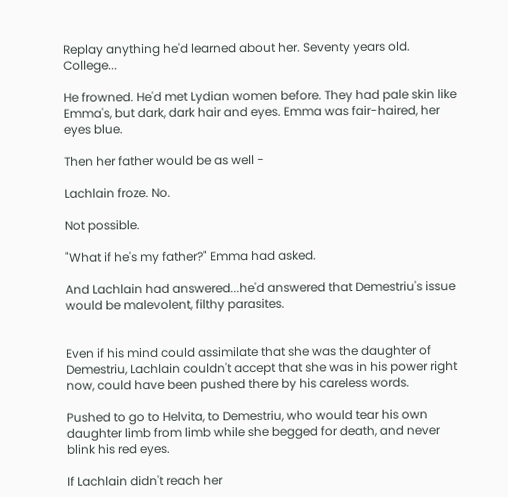Replay anything he'd learned about her. Seventy years old. College...

He frowned. He'd met Lydian women before. They had pale skin like Emma's, but dark, dark hair and eyes. Emma was fair-haired, her eyes blue.

Then her father would be as well -

Lachlain froze. No.

Not possible.

"What if he's my father?" Emma had asked.

And Lachlain had answered...he'd answered that Demestriu's issue would be malevolent, filthy parasites.


Even if his mind could assimilate that she was the daughter of Demestriu, Lachlain couldn't accept that she was in his power right now, could have been pushed there by his careless words.

Pushed to go to Helvita, to Demestriu, who would tear his own daughter limb from limb while she begged for death, and never blink his red eyes.

If Lachlain didn't reach her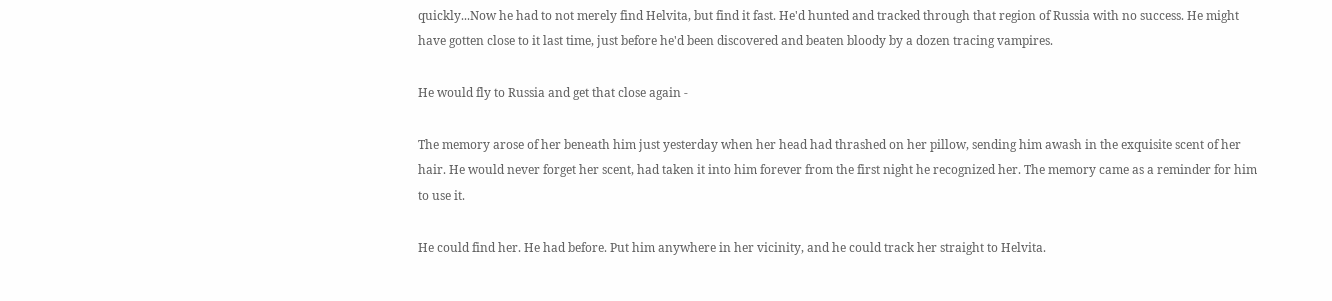quickly...Now he had to not merely find Helvita, but find it fast. He'd hunted and tracked through that region of Russia with no success. He might have gotten close to it last time, just before he'd been discovered and beaten bloody by a dozen tracing vampires.

He would fly to Russia and get that close again -

The memory arose of her beneath him just yesterday when her head had thrashed on her pillow, sending him awash in the exquisite scent of her hair. He would never forget her scent, had taken it into him forever from the first night he recognized her. The memory came as a reminder for him to use it.

He could find her. He had before. Put him anywhere in her vicinity, and he could track her straight to Helvita.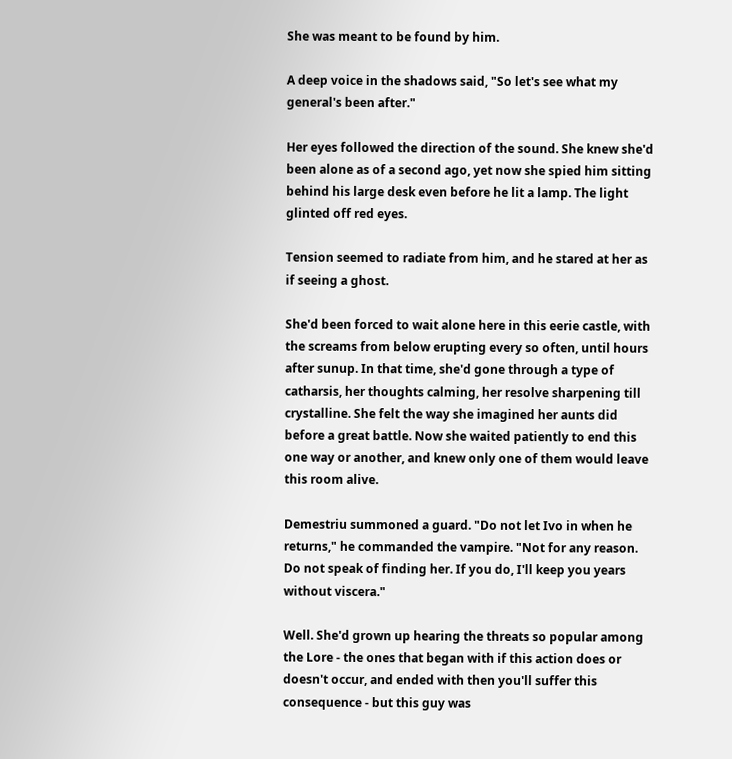She was meant to be found by him.

A deep voice in the shadows said, "So let's see what my general's been after."

Her eyes followed the direction of the sound. She knew she'd been alone as of a second ago, yet now she spied him sitting behind his large desk even before he lit a lamp. The light glinted off red eyes.

Tension seemed to radiate from him, and he stared at her as if seeing a ghost.

She'd been forced to wait alone here in this eerie castle, with the screams from below erupting every so often, until hours after sunup. In that time, she'd gone through a type of catharsis, her thoughts calming, her resolve sharpening till crystalline. She felt the way she imagined her aunts did before a great battle. Now she waited patiently to end this one way or another, and knew only one of them would leave this room alive.

Demestriu summoned a guard. "Do not let Ivo in when he returns," he commanded the vampire. "Not for any reason. Do not speak of finding her. If you do, I'll keep you years without viscera."

Well. She'd grown up hearing the threats so popular among the Lore - the ones that began with if this action does or doesn't occur, and ended with then you'll suffer this consequence - but this guy was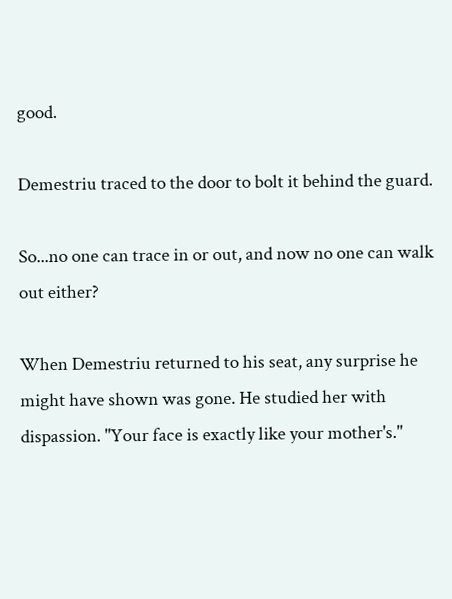good.

Demestriu traced to the door to bolt it behind the guard.

So...no one can trace in or out, and now no one can walk out either?

When Demestriu returned to his seat, any surprise he might have shown was gone. He studied her with dispassion. "Your face is exactly like your mother's."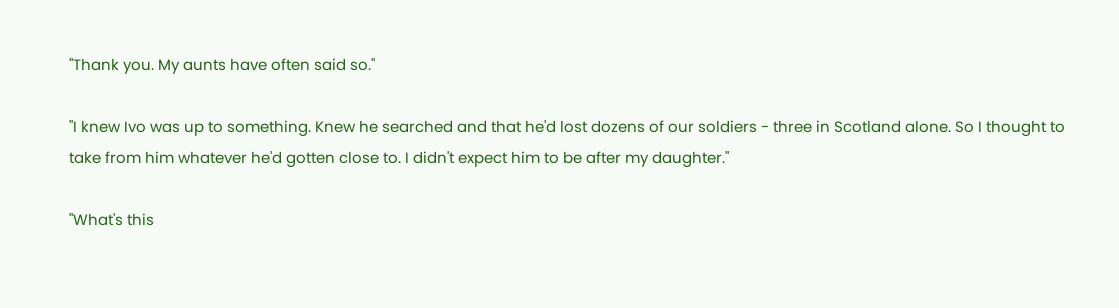"Thank you. My aunts have often said so."

"I knew Ivo was up to something. Knew he searched and that he'd lost dozens of our soldiers - three in Scotland alone. So I thought to take from him whatever he'd gotten close to. I didn't expect him to be after my daughter."

"What's this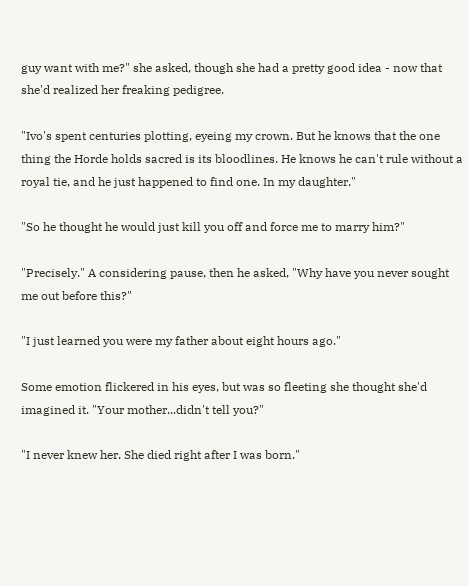guy want with me?" she asked, though she had a pretty good idea - now that she'd realized her freaking pedigree.

"Ivo's spent centuries plotting, eyeing my crown. But he knows that the one thing the Horde holds sacred is its bloodlines. He knows he can't rule without a royal tie, and he just happened to find one. In my daughter."

"So he thought he would just kill you off and force me to marry him?"

"Precisely." A considering pause, then he asked, "Why have you never sought me out before this?"

"I just learned you were my father about eight hours ago."

Some emotion flickered in his eyes, but was so fleeting she thought she'd imagined it. "Your mother...didn't tell you?"

"I never knew her. She died right after I was born."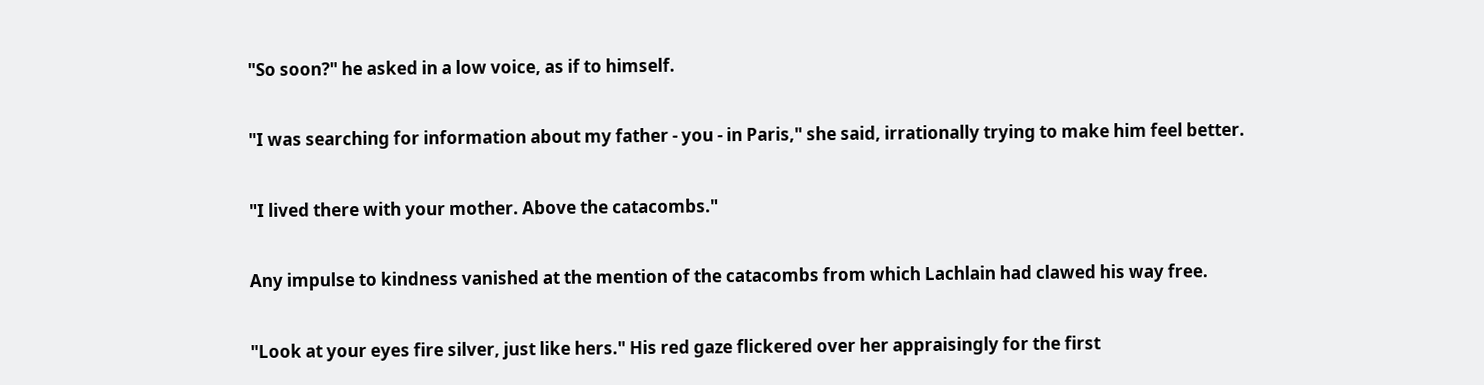"So soon?" he asked in a low voice, as if to himself.

"I was searching for information about my father - you - in Paris," she said, irrationally trying to make him feel better.

"I lived there with your mother. Above the catacombs."

Any impulse to kindness vanished at the mention of the catacombs from which Lachlain had clawed his way free.

"Look at your eyes fire silver, just like hers." His red gaze flickered over her appraisingly for the first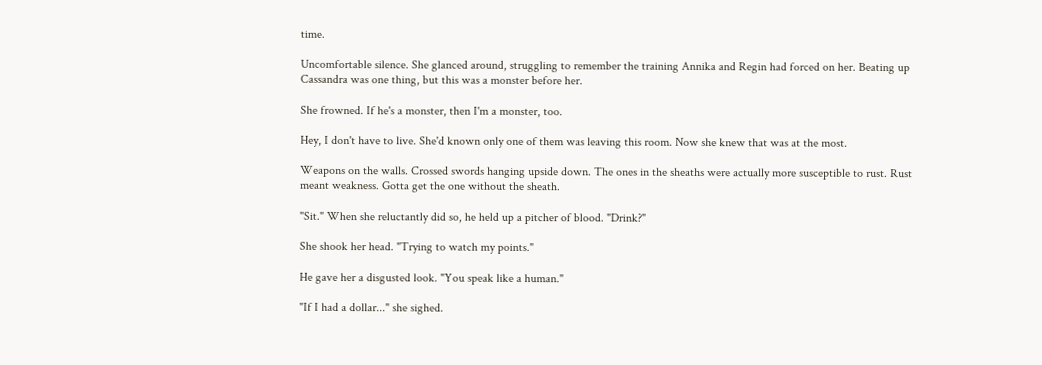time.

Uncomfortable silence. She glanced around, struggling to remember the training Annika and Regin had forced on her. Beating up Cassandra was one thing, but this was a monster before her.

She frowned. If he's a monster, then I'm a monster, too.

Hey, I don't have to live. She'd known only one of them was leaving this room. Now she knew that was at the most.

Weapons on the walls. Crossed swords hanging upside down. The ones in the sheaths were actually more susceptible to rust. Rust meant weakness. Gotta get the one without the sheath.

"Sit." When she reluctantly did so, he held up a pitcher of blood. "Drink?"

She shook her head. "Trying to watch my points."

He gave her a disgusted look. "You speak like a human."

"If I had a dollar..." she sighed.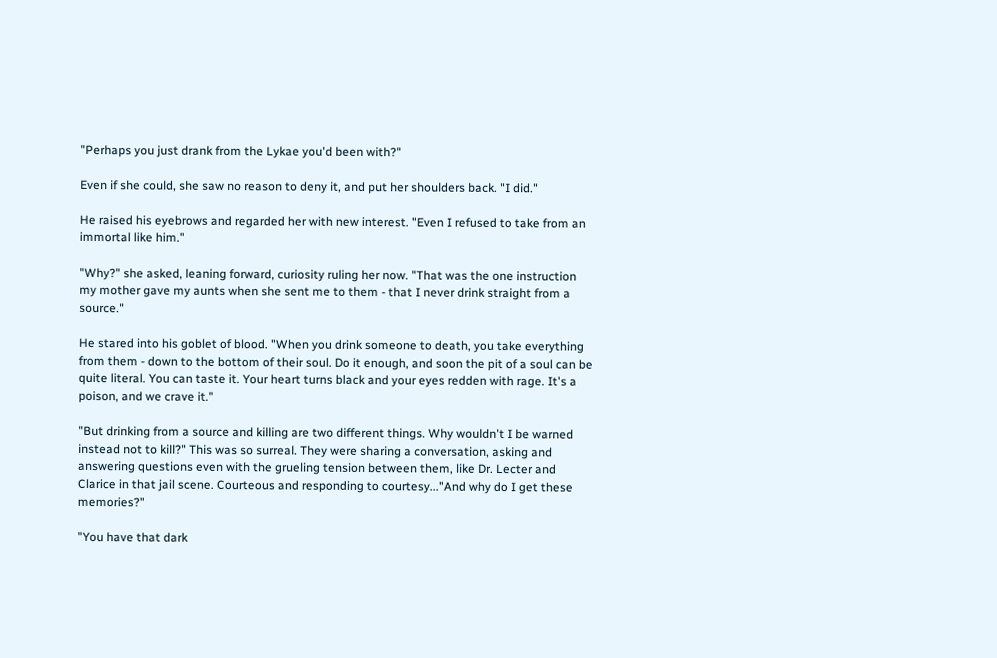"Perhaps you just drank from the Lykae you'd been with?"

Even if she could, she saw no reason to deny it, and put her shoulders back. "I did."

He raised his eyebrows and regarded her with new interest. "Even I refused to take from an immortal like him."

"Why?" she asked, leaning forward, curiosity ruling her now. "That was the one instruction my mother gave my aunts when she sent me to them - that I never drink straight from a source."

He stared into his goblet of blood. "When you drink someone to death, you take everything from them - down to the bottom of their soul. Do it enough, and soon the pit of a soul can be quite literal. You can taste it. Your heart turns black and your eyes redden with rage. It's a poison, and we crave it."

"But drinking from a source and killing are two different things. Why wouldn't I be warned instead not to kill?" This was so surreal. They were sharing a conversation, asking and answering questions even with the grueling tension between them, like Dr. Lecter and Clarice in that jail scene. Courteous and responding to courtesy..."And why do I get these memories?"

"You have that dark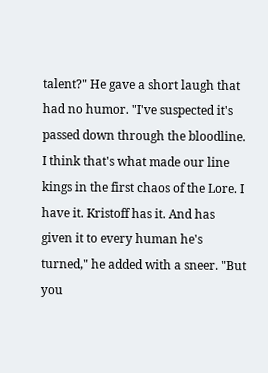talent?" He gave a short laugh that had no humor. "I've suspected it's passed down through the bloodline. I think that's what made our line kings in the first chaos of the Lore. I have it. Kristoff has it. And has given it to every human he's turned," he added with a sneer. "But you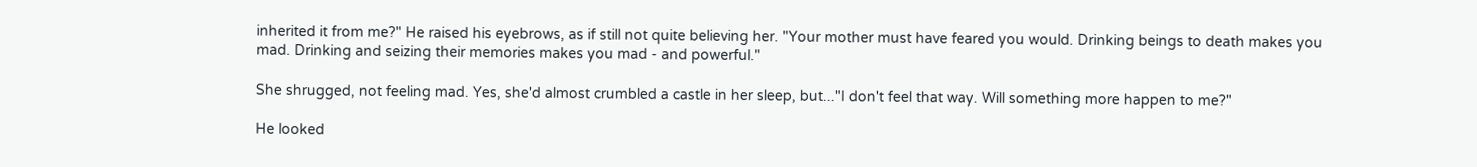inherited it from me?" He raised his eyebrows, as if still not quite believing her. "Your mother must have feared you would. Drinking beings to death makes you mad. Drinking and seizing their memories makes you mad - and powerful."

She shrugged, not feeling mad. Yes, she'd almost crumbled a castle in her sleep, but..."I don't feel that way. Will something more happen to me?"

He looked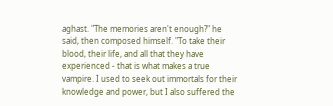aghast. "The memories aren't enough?" he said, then composed himself. "To take their blood, their life, and all that they have experienced - that is what makes a true vampire. I used to seek out immortals for their knowledge and power, but I also suffered the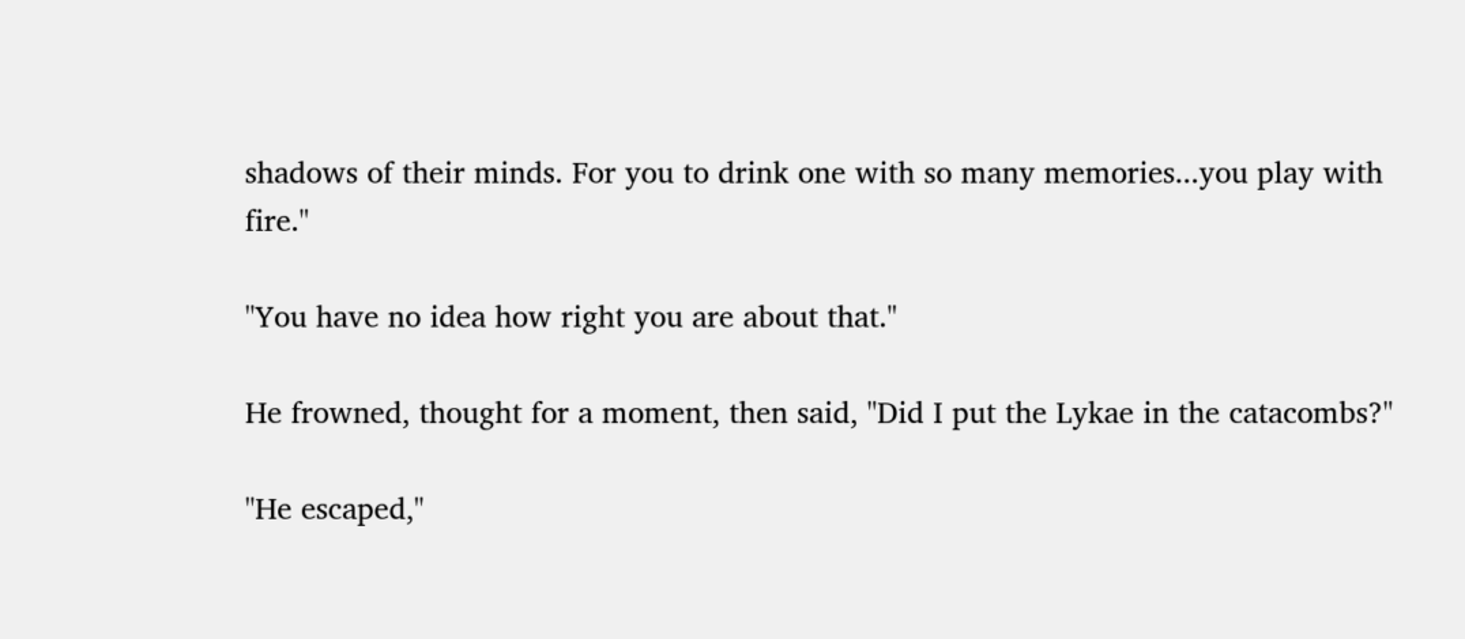shadows of their minds. For you to drink one with so many memories...you play with fire."

"You have no idea how right you are about that."

He frowned, thought for a moment, then said, "Did I put the Lykae in the catacombs?"

"He escaped,"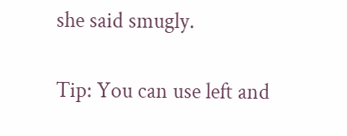she said smugly.

Tip: You can use left and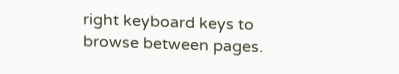right keyboard keys to browse between pages.